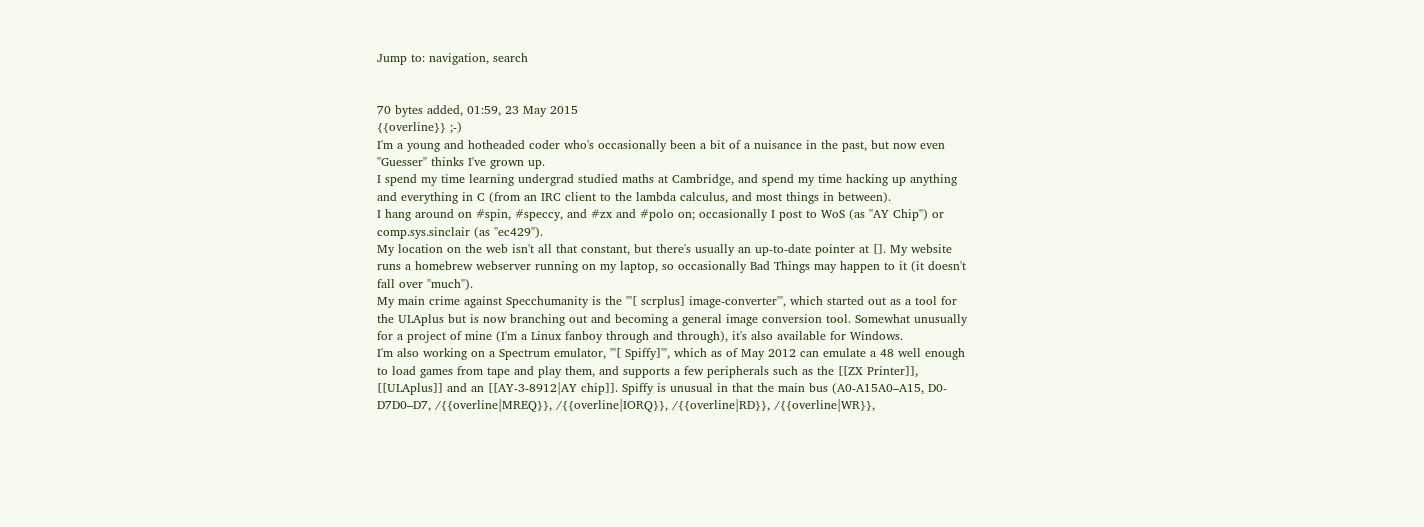Jump to: navigation, search


70 bytes added, 01:59, 23 May 2015
{{overline}} ;-)
I'm a young and hotheaded coder who's occasionally been a bit of a nuisance in the past, but now even ''Guesser'' thinks I've grown up.
I spend my time learning undergrad studied maths at Cambridge, and spend my time hacking up anything and everything in C (from an IRC client to the lambda calculus, and most things in between).
I hang around on #spin, #speccy, and #zx and #polo on; occasionally I post to WoS (as ''AY Chip'') or comp.sys.sinclair (as ''ec429'').
My location on the web isn't all that constant, but there's usually an up-to-date pointer at []. My website runs a homebrew webserver running on my laptop, so occasionally Bad Things may happen to it (it doesn't fall over ''much'').
My main crime against Specchumanity is the '''[ scrplus] image-converter''', which started out as a tool for the ULAplus but is now branching out and becoming a general image conversion tool. Somewhat unusually for a project of mine (I'm a Linux fanboy through and through), it's also available for Windows.
I'm also working on a Spectrum emulator, '''[ Spiffy]''', which as of May 2012 can emulate a 48 well enough to load games from tape and play them, and supports a few peripherals such as the [[ZX Printer]], [[ULAplus]] and an [[AY-3-8912|AY chip]]. Spiffy is unusual in that the main bus (A0-A15A0–A15, D0-D7D0–D7, /{{overline|MREQ}}, /{{overline|IORQ}}, /{{overline|RD}}, /{{overline|WR}},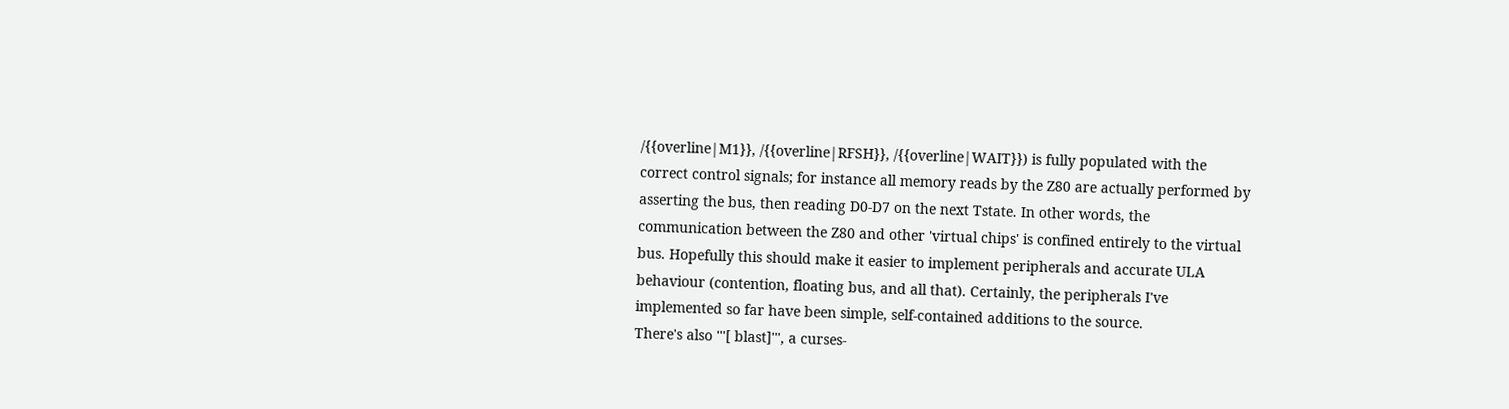/{{overline|M1}}, /{{overline|RFSH}}, /{{overline|WAIT}}) is fully populated with the correct control signals; for instance all memory reads by the Z80 are actually performed by asserting the bus, then reading D0-D7 on the next Tstate. In other words, the communication between the Z80 and other 'virtual chips' is confined entirely to the virtual bus. Hopefully this should make it easier to implement peripherals and accurate ULA behaviour (contention, floating bus, and all that). Certainly, the peripherals I've implemented so far have been simple, self-contained additions to the source.
There's also '''[ blast]''', a curses-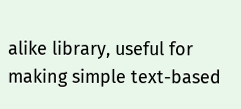alike library, useful for making simple text-based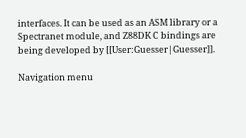interfaces. It can be used as an ASM library or a Spectranet module, and Z88DK C bindings are being developed by [[User:Guesser|Guesser]].

Navigation menu